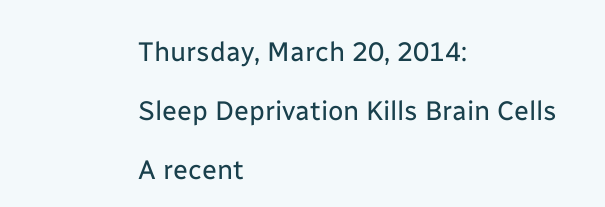Thursday, March 20, 2014:

Sleep Deprivation Kills Brain Cells

A recent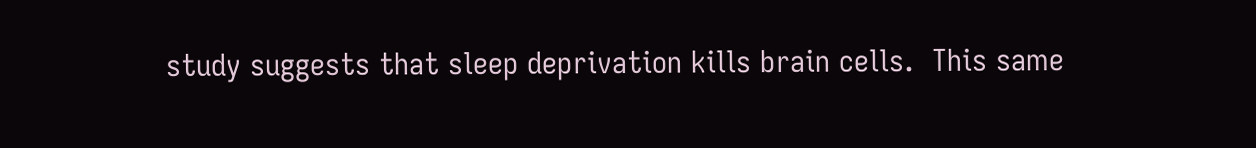study suggests that sleep deprivation kills brain cells.  This same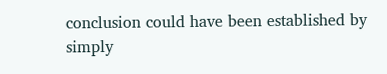conclusion could have been established by simply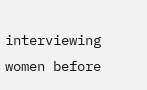interviewing women before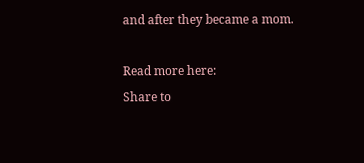and after they became a mom.

Read more here:
Share to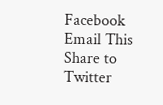Facebook Email This Share to Twitter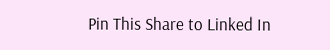Pin This Share to Linked In